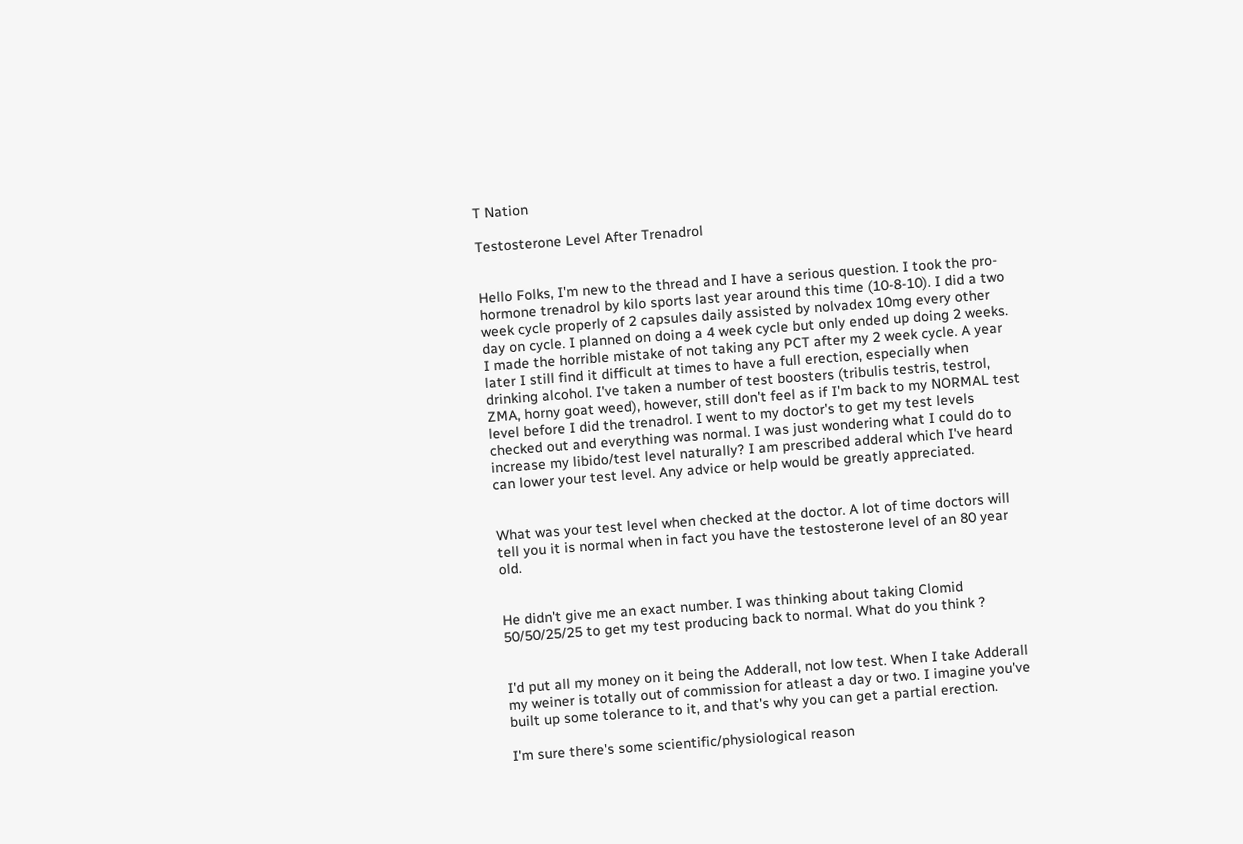T Nation

Testosterone Level After Trenadrol


Hello Folks, I'm new to the thread and I have a serious question. I took the pro-hormone trenadrol by kilo sports last year around this time (10-8-10). I did a two week cycle properly of 2 capsules daily assisted by nolvadex 10mg every other day on cycle. I planned on doing a 4 week cycle but only ended up doing 2 weeks. I made the horrible mistake of not taking any PCT after my 2 week cycle. A year later I still find it difficult at times to have a full erection, especially when drinking alcohol. I've taken a number of test boosters (tribulis testris, testrol, ZMA, horny goat weed), however, still don't feel as if I'm back to my NORMAL test level before I did the trenadrol. I went to my doctor's to get my test levels checked out and everything was normal. I was just wondering what I could do to increase my libido/test level naturally? I am prescribed adderal which I've heard can lower your test level. Any advice or help would be greatly appreciated.


What was your test level when checked at the doctor. A lot of time doctors will tell you it is normal when in fact you have the testosterone level of an 80 year old.


He didn't give me an exact number. I was thinking about taking Clomid 50/50/25/25 to get my test producing back to normal. What do you think ?


I'd put all my money on it being the Adderall, not low test. When I take Adderall my weiner is totally out of commission for atleast a day or two. I imagine you've built up some tolerance to it, and that's why you can get a partial erection.

I'm sure there's some scientific/physiological reason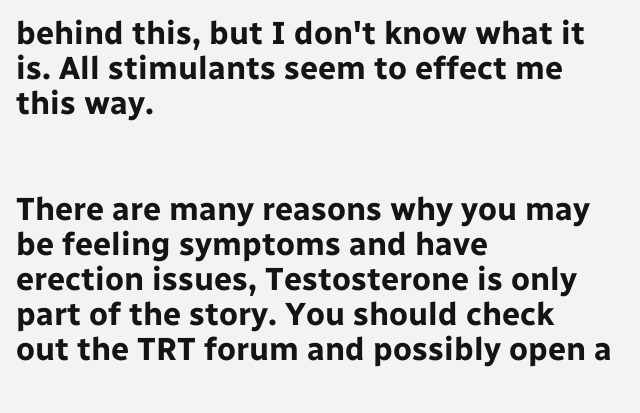behind this, but I don't know what it is. All stimulants seem to effect me this way.


There are many reasons why you may be feeling symptoms and have erection issues, Testosterone is only part of the story. You should check out the TRT forum and possibly open a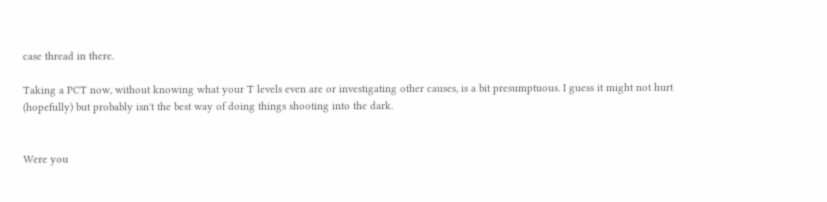case thread in there.

Taking a PCT now, without knowing what your T levels even are or investigating other causes, is a bit presumptuous. I guess it might not hurt (hopefully) but probably isn't the best way of doing things shooting into the dark.


Were you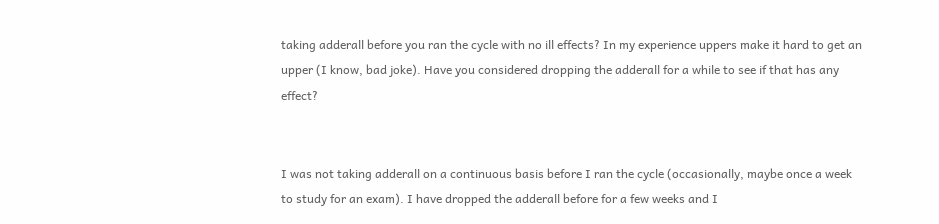taking adderall before you ran the cycle with no ill effects? In my experience uppers make it hard to get an upper (I know, bad joke). Have you considered dropping the adderall for a while to see if that has any effect?


I was not taking adderall on a continuous basis before I ran the cycle (occasionally, maybe once a week to study for an exam). I have dropped the adderall before for a few weeks and I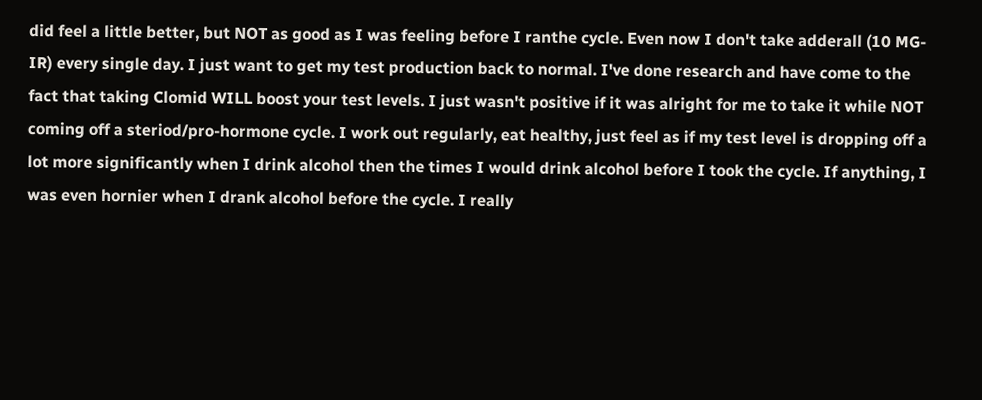did feel a little better, but NOT as good as I was feeling before I ranthe cycle. Even now I don't take adderall (10 MG-IR) every single day. I just want to get my test production back to normal. I've done research and have come to the fact that taking Clomid WILL boost your test levels. I just wasn't positive if it was alright for me to take it while NOT coming off a steriod/pro-hormone cycle. I work out regularly, eat healthy, just feel as if my test level is dropping off a lot more significantly when I drink alcohol then the times I would drink alcohol before I took the cycle. If anything, I was even hornier when I drank alcohol before the cycle. I really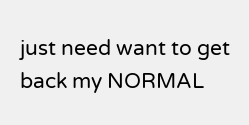just need want to get back my NORMAL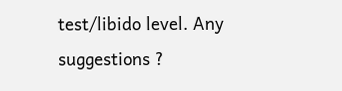test/libido level. Any suggestions ?